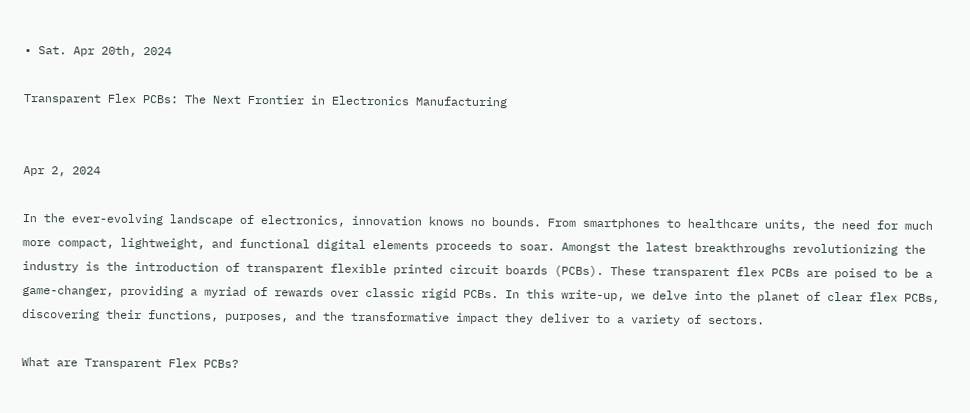• Sat. Apr 20th, 2024

Transparent Flex PCBs: The Next Frontier in Electronics Manufacturing


Apr 2, 2024

In the ever-evolving landscape of electronics, innovation knows no bounds. From smartphones to healthcare units, the need for much more compact, lightweight, and functional digital elements proceeds to soar. Amongst the latest breakthroughs revolutionizing the industry is the introduction of transparent flexible printed circuit boards (PCBs). These transparent flex PCBs are poised to be a game-changer, providing a myriad of rewards over classic rigid PCBs. In this write-up, we delve into the planet of clear flex PCBs, discovering their functions, purposes, and the transformative impact they deliver to a variety of sectors.

What are Transparent Flex PCBs?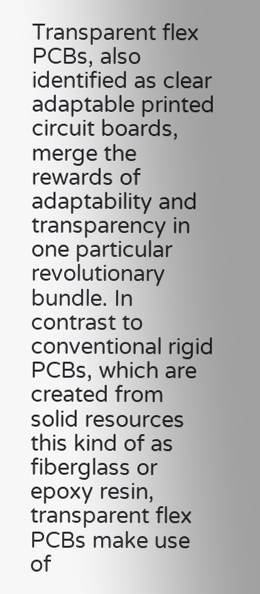Transparent flex PCBs, also identified as clear adaptable printed circuit boards, merge the rewards of adaptability and transparency in one particular revolutionary bundle. In contrast to conventional rigid PCBs, which are created from solid resources this kind of as fiberglass or epoxy resin, transparent flex PCBs make use of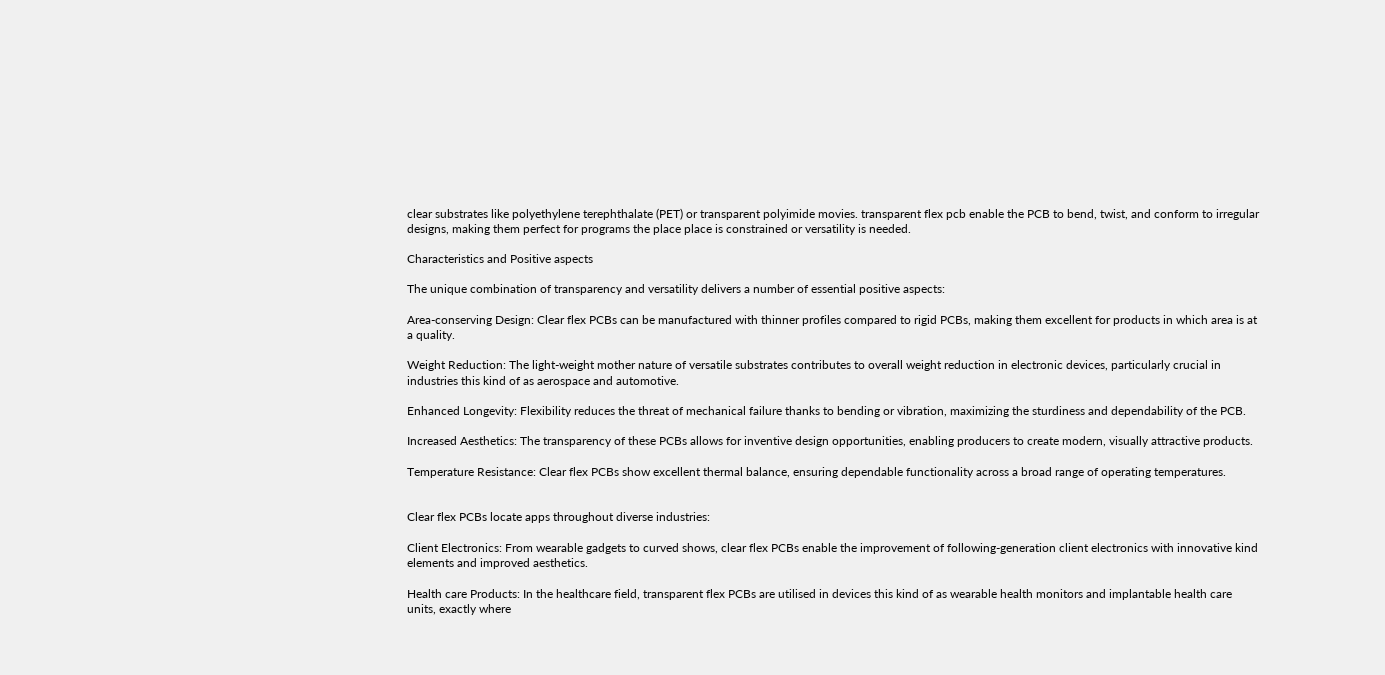clear substrates like polyethylene terephthalate (PET) or transparent polyimide movies. transparent flex pcb enable the PCB to bend, twist, and conform to irregular designs, making them perfect for programs the place place is constrained or versatility is needed.

Characteristics and Positive aspects

The unique combination of transparency and versatility delivers a number of essential positive aspects:

Area-conserving Design: Clear flex PCBs can be manufactured with thinner profiles compared to rigid PCBs, making them excellent for products in which area is at a quality.

Weight Reduction: The light-weight mother nature of versatile substrates contributes to overall weight reduction in electronic devices, particularly crucial in industries this kind of as aerospace and automotive.

Enhanced Longevity: Flexibility reduces the threat of mechanical failure thanks to bending or vibration, maximizing the sturdiness and dependability of the PCB.

Increased Aesthetics: The transparency of these PCBs allows for inventive design opportunities, enabling producers to create modern, visually attractive products.

Temperature Resistance: Clear flex PCBs show excellent thermal balance, ensuring dependable functionality across a broad range of operating temperatures.


Clear flex PCBs locate apps throughout diverse industries:

Client Electronics: From wearable gadgets to curved shows, clear flex PCBs enable the improvement of following-generation client electronics with innovative kind elements and improved aesthetics.

Health care Products: In the healthcare field, transparent flex PCBs are utilised in devices this kind of as wearable health monitors and implantable health care units, exactly where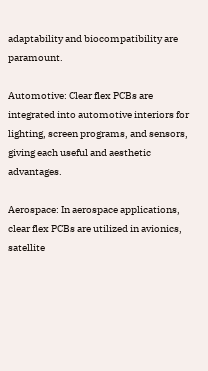adaptability and biocompatibility are paramount.

Automotive: Clear flex PCBs are integrated into automotive interiors for lighting, screen programs, and sensors, giving each useful and aesthetic advantages.

Aerospace: In aerospace applications, clear flex PCBs are utilized in avionics, satellite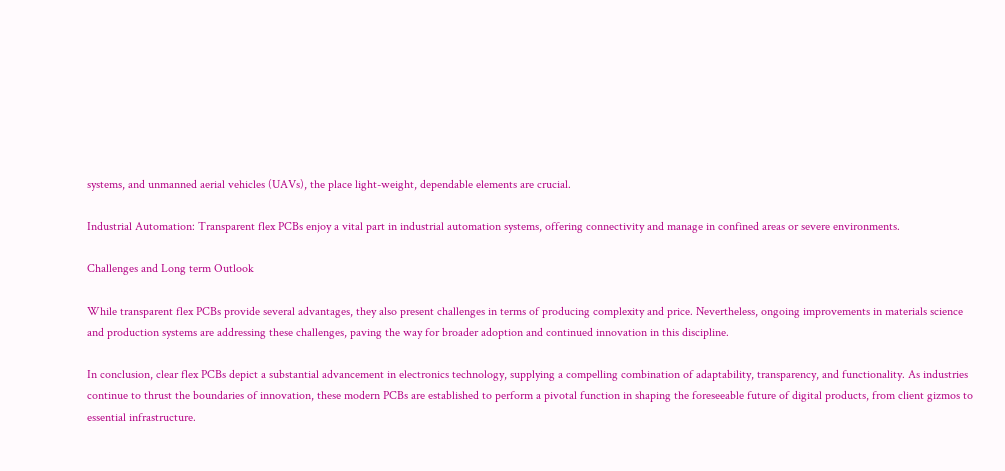systems, and unmanned aerial vehicles (UAVs), the place light-weight, dependable elements are crucial.

Industrial Automation: Transparent flex PCBs enjoy a vital part in industrial automation systems, offering connectivity and manage in confined areas or severe environments.

Challenges and Long term Outlook

While transparent flex PCBs provide several advantages, they also present challenges in terms of producing complexity and price. Nevertheless, ongoing improvements in materials science and production systems are addressing these challenges, paving the way for broader adoption and continued innovation in this discipline.

In conclusion, clear flex PCBs depict a substantial advancement in electronics technology, supplying a compelling combination of adaptability, transparency, and functionality. As industries continue to thrust the boundaries of innovation, these modern PCBs are established to perform a pivotal function in shaping the foreseeable future of digital products, from client gizmos to essential infrastructure.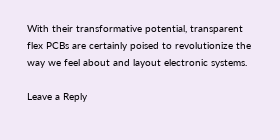With their transformative potential, transparent flex PCBs are certainly poised to revolutionize the way we feel about and layout electronic systems.

Leave a Reply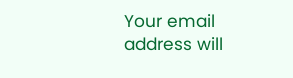Your email address will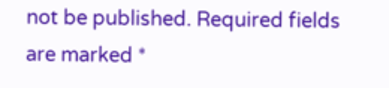not be published. Required fields are marked *